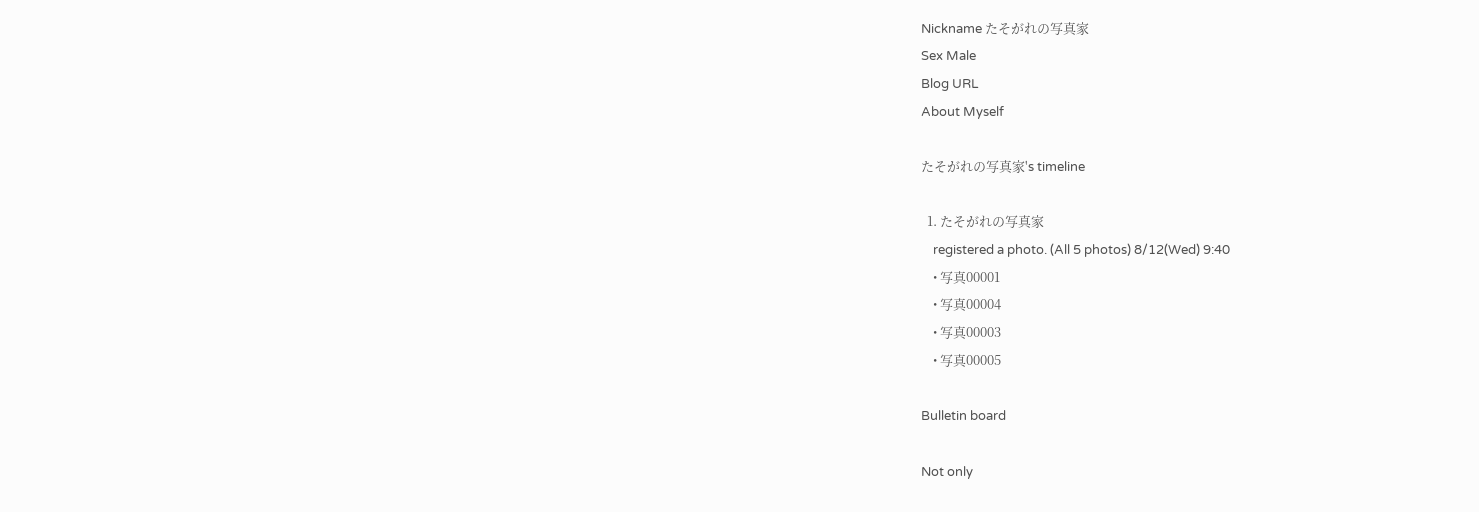Nickname たそがれの写真家
Sex Male
Blog URL
About Myself

たそがれの写真家's timeline

  1. たそがれの写真家
    registered a photo. (All 5 photos) 8/12(Wed) 9:40
    • 写真00001
    • 写真00004
    • 写真00003
    • 写真00005

Bulletin board

Not only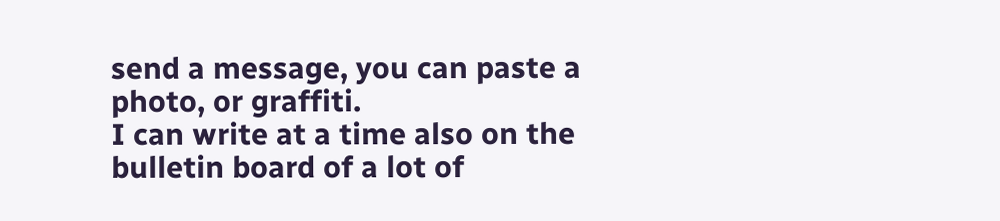send a message, you can paste a photo, or graffiti.
I can write at a time also on the bulletin board of a lot of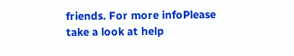friends. For more infoPlease take a look at help